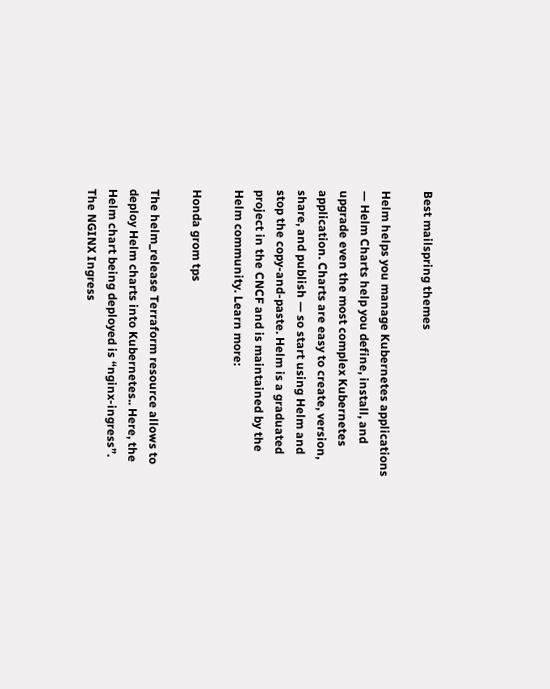Best mailspring themes

Helm helps you manage Kubernetes applications — Helm Charts help you define, install, and upgrade even the most complex Kubernetes application. Charts are easy to create, version, share, and publish — so start using Helm and stop the copy-and-paste. Helm is a graduated project in the CNCF and is maintained by the Helm community. Learn more:

Honda grom tps

The helm_release Terraform resource allows to deploy Helm charts into Kubernetes.. Here, the Helm chart being deployed is “nginx-ingress”. The NGINX Ingress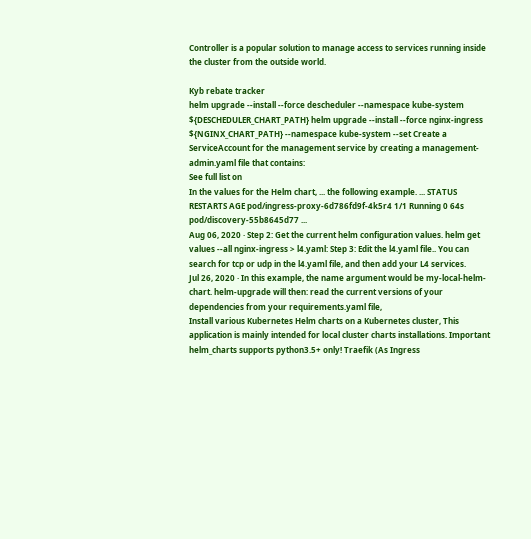Controller is a popular solution to manage access to services running inside the cluster from the outside world.

Kyb rebate tracker
helm upgrade --install --force descheduler --namespace kube-system ${DESCHEDULER_CHART_PATH} helm upgrade --install --force nginx-ingress ${NGINX_CHART_PATH} --namespace kube-system --set Create a ServiceAccount for the management service by creating a management-admin.yaml file that contains:
See full list on
In the values for the Helm chart, ... the following example. ... STATUS RESTARTS AGE pod/ingress-proxy-6d786fd9f-4k5r4 1/1 Running 0 64s pod/discovery-55b8645d77 ...
Aug 06, 2020 · Step 2: Get the current helm configuration values. helm get values --all nginx-ingress > l4.yaml: Step 3: Edit the l4.yaml file.. You can search for tcp or udp in the l4.yaml file, and then add your L4 services.
Jul 26, 2020 · In this example, the name argument would be my-local-helm-chart. helm-upgrade will then: read the current versions of your dependencies from your requirements.yaml file,
Install various Kubernetes Helm charts on a Kubernetes cluster, This application is mainly intended for local cluster charts installations. Important helm_charts supports python3.5+ only! Traefik (As Ingress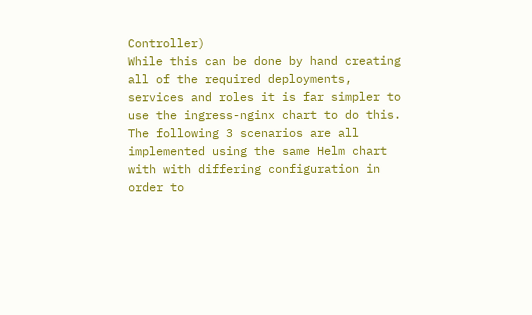Controller)
While this can be done by hand creating all of the required deployments, services and roles it is far simpler to use the ingress-nginx chart to do this. The following 3 scenarios are all implemented using the same Helm chart with with differing configuration in order to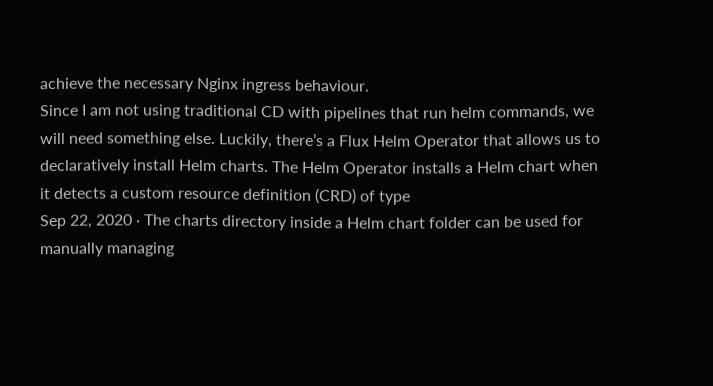achieve the necessary Nginx ingress behaviour.
Since I am not using traditional CD with pipelines that run helm commands, we will need something else. Luckily, there’s a Flux Helm Operator that allows us to declaratively install Helm charts. The Helm Operator installs a Helm chart when it detects a custom resource definition (CRD) of type
Sep 22, 2020 · The charts directory inside a Helm chart folder can be used for manually managing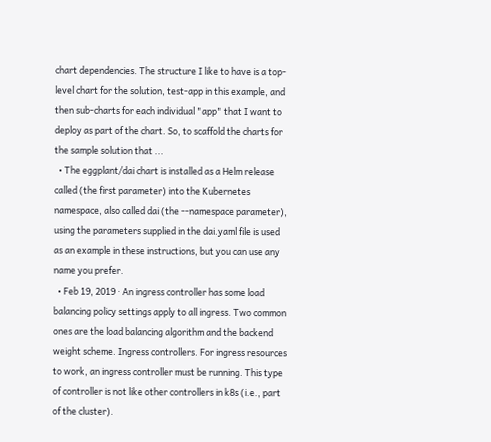chart dependencies. The structure I like to have is a top-level chart for the solution, test-app in this example, and then sub-charts for each individual "app" that I want to deploy as part of the chart. So, to scaffold the charts for the sample solution that ...
  • The eggplant/dai chart is installed as a Helm release called (the first parameter) into the Kubernetes namespace, also called dai (the --namespace parameter), using the parameters supplied in the dai.yaml file is used as an example in these instructions, but you can use any name you prefer.
  • Feb 19, 2019 · An ingress controller has some load balancing policy settings apply to all ingress. Two common ones are the load balancing algorithm and the backend weight scheme. Ingress controllers. For ingress resources to work, an ingress controller must be running. This type of controller is not like other controllers in k8s (i.e., part of the cluster).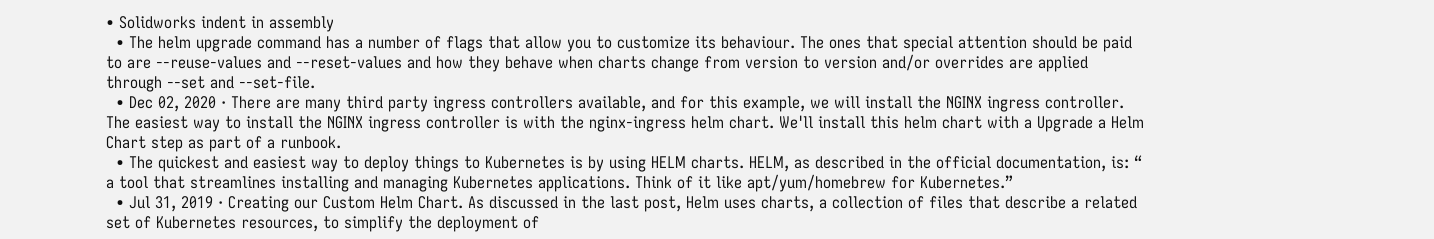• Solidworks indent in assembly
  • The helm upgrade command has a number of flags that allow you to customize its behaviour. The ones that special attention should be paid to are --reuse-values and --reset-values and how they behave when charts change from version to version and/or overrides are applied through --set and --set-file.
  • Dec 02, 2020 · There are many third party ingress controllers available, and for this example, we will install the NGINX ingress controller. The easiest way to install the NGINX ingress controller is with the nginx-ingress helm chart. We'll install this helm chart with a Upgrade a Helm Chart step as part of a runbook.
  • The quickest and easiest way to deploy things to Kubernetes is by using HELM charts. HELM, as described in the official documentation, is: “ a tool that streamlines installing and managing Kubernetes applications. Think of it like apt/yum/homebrew for Kubernetes.”
  • Jul 31, 2019 · Creating our Custom Helm Chart. As discussed in the last post, Helm uses charts, a collection of files that describe a related set of Kubernetes resources, to simplify the deployment of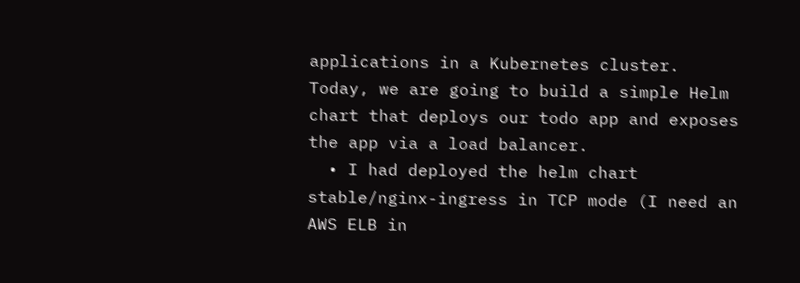applications in a Kubernetes cluster. Today, we are going to build a simple Helm chart that deploys our todo app and exposes the app via a load balancer.
  • I had deployed the helm chart stable/nginx-ingress in TCP mode (I need an AWS ELB in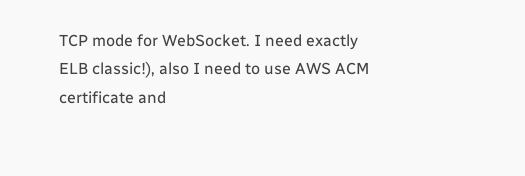TCP mode for WebSocket. I need exactly ELB classic!), also I need to use AWS ACM certificate and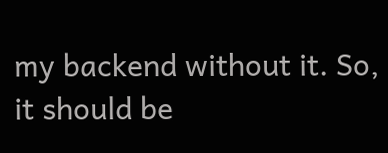my backend without it. So, it should be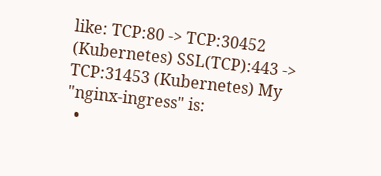like: TCP:80 -> TCP:30452 (Kubernetes) SSL(TCP):443 -> TCP:31453 (Kubernetes) My "nginx-ingress" is:
  •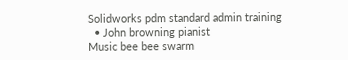Solidworks pdm standard admin training
  • John browning pianist
Music bee bee swarm